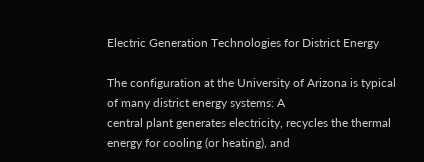Electric Generation Technologies for District Energy

The configuration at the University of Arizona is typical of many district energy systems: A
central plant generates electricity, recycles the thermal energy for cooling (or heating), and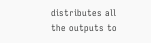distributes all the outputs to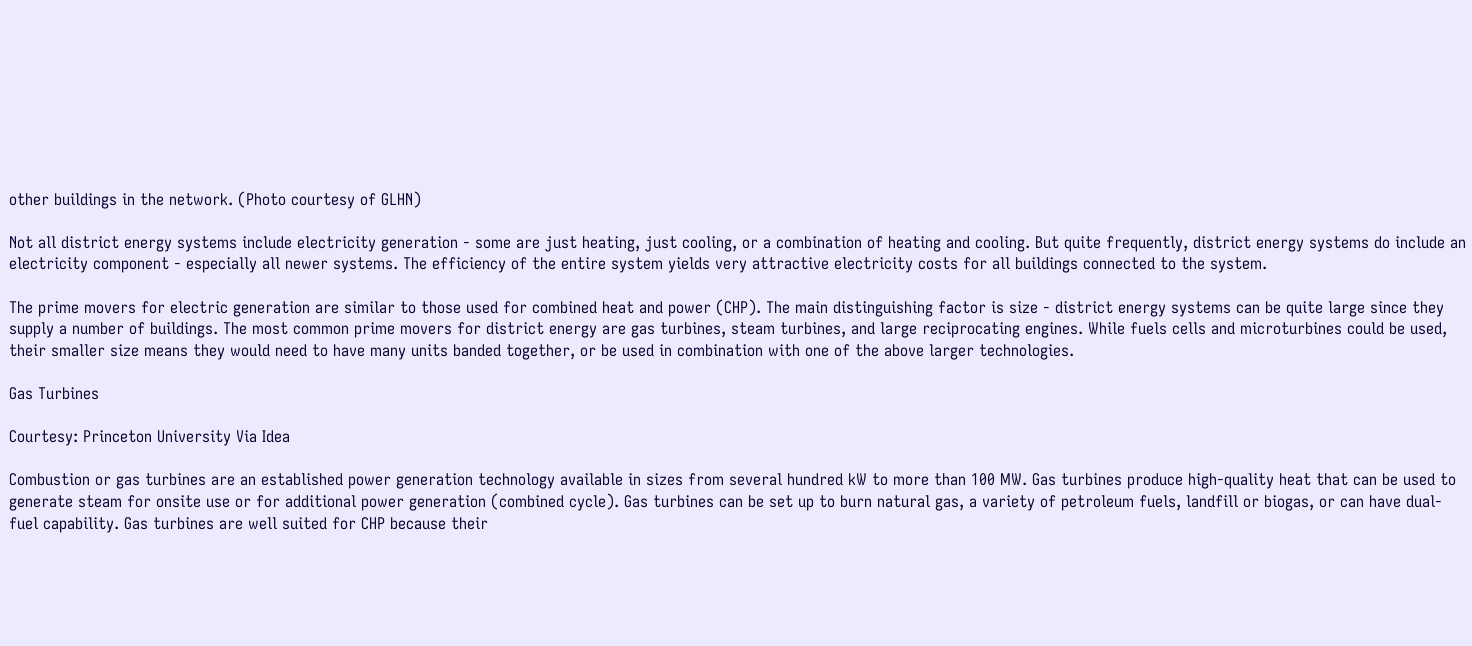other buildings in the network. (Photo courtesy of GLHN)

Not all district energy systems include electricity generation - some are just heating, just cooling, or a combination of heating and cooling. But quite frequently, district energy systems do include an electricity component - especially all newer systems. The efficiency of the entire system yields very attractive electricity costs for all buildings connected to the system.

The prime movers for electric generation are similar to those used for combined heat and power (CHP). The main distinguishing factor is size - district energy systems can be quite large since they supply a number of buildings. The most common prime movers for district energy are gas turbines, steam turbines, and large reciprocating engines. While fuels cells and microturbines could be used, their smaller size means they would need to have many units banded together, or be used in combination with one of the above larger technologies.

Gas Turbines

Courtesy: Princeton University Via Idea

Combustion or gas turbines are an established power generation technology available in sizes from several hundred kW to more than 100 MW. Gas turbines produce high-quality heat that can be used to generate steam for onsite use or for additional power generation (combined cycle). Gas turbines can be set up to burn natural gas, a variety of petroleum fuels, landfill or biogas, or can have dual-fuel capability. Gas turbines are well suited for CHP because their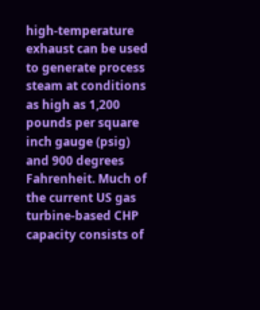high-temperature exhaust can be used to generate process steam at conditions as high as 1,200 pounds per square inch gauge (psig) and 900 degrees Fahrenheit. Much of the current US gas turbine-based CHP capacity consists of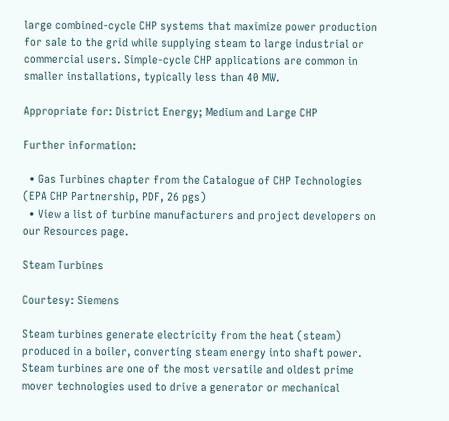large combined-cycle CHP systems that maximize power production for sale to the grid while supplying steam to large industrial or commercial users. Simple-cycle CHP applications are common in smaller installations, typically less than 40 MW.

Appropriate for: District Energy; Medium and Large CHP

Further information:

  • Gas Turbines chapter from the Catalogue of CHP Technologies (EPA CHP Partnership, PDF, 26 pgs)
  • View a list of turbine manufacturers and project developers on our Resources page.

Steam Turbines

Courtesy: Siemens

Steam turbines generate electricity from the heat (steam) produced in a boiler, converting steam energy into shaft power. Steam turbines are one of the most versatile and oldest prime mover technologies used to drive a generator or mechanical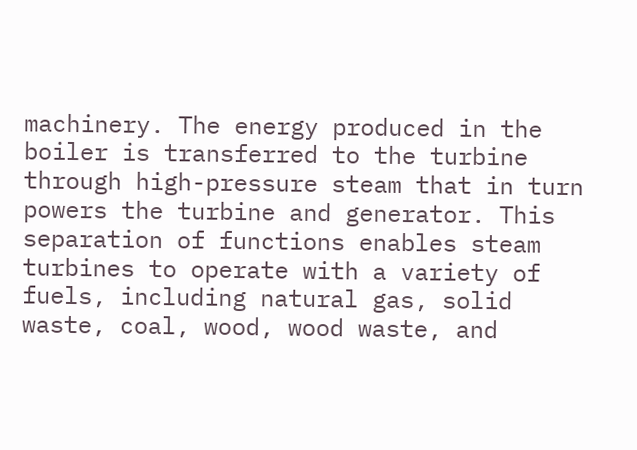machinery. The energy produced in the boiler is transferred to the turbine through high-pressure steam that in turn powers the turbine and generator. This separation of functions enables steam turbines to operate with a variety of fuels, including natural gas, solid waste, coal, wood, wood waste, and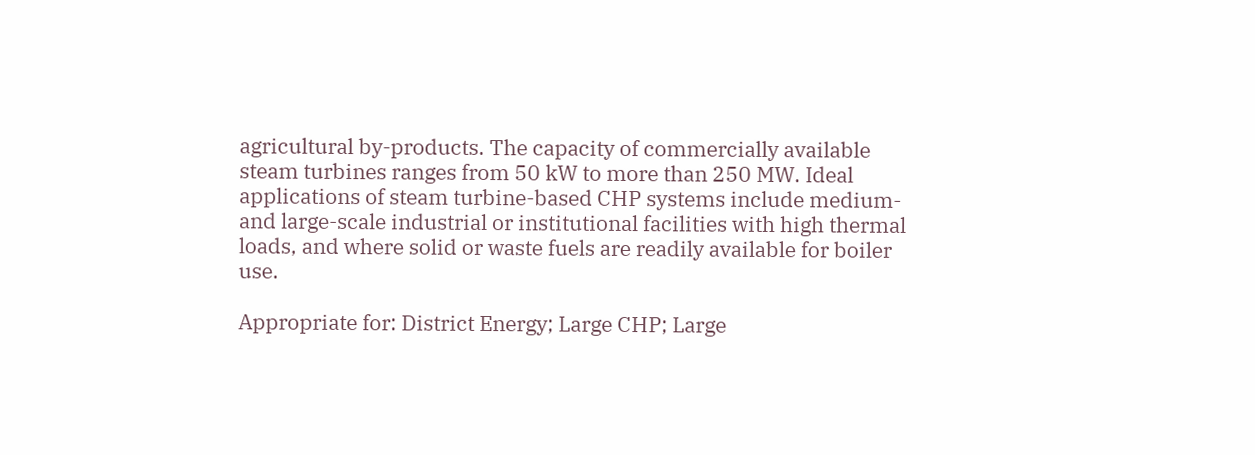agricultural by-products. The capacity of commercially available steam turbines ranges from 50 kW to more than 250 MW. Ideal applications of steam turbine-based CHP systems include medium- and large-scale industrial or institutional facilities with high thermal loads, and where solid or waste fuels are readily available for boiler use.

Appropriate for: District Energy; Large CHP; Large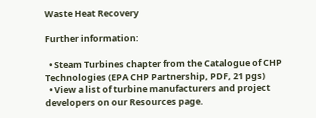Waste Heat Recovery

Further information:

  • Steam Turbines chapter from the Catalogue of CHP Technologies (EPA CHP Partnership, PDF, 21 pgs)
  • View a list of turbine manufacturers and project developers on our Resources page.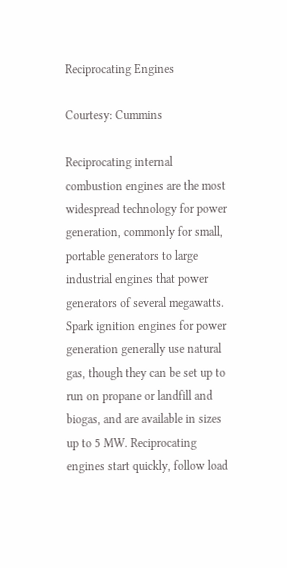Reciprocating Engines

Courtesy: Cummins

Reciprocating internal combustion engines are the most widespread technology for power generation, commonly for small, portable generators to large industrial engines that power generators of several megawatts. Spark ignition engines for power generation generally use natural gas, though they can be set up to run on propane or landfill and biogas, and are available in sizes up to 5 MW. Reciprocating engines start quickly, follow load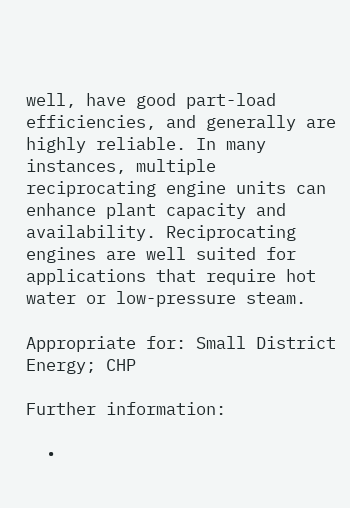well, have good part-load efficiencies, and generally are highly reliable. In many instances, multiple reciprocating engine units can enhance plant capacity and availability. Reciprocating engines are well suited for applications that require hot water or low-pressure steam.

Appropriate for: Small District Energy; CHP

Further information:

  •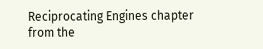Reciprocating Engines chapter from the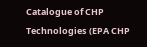Catalogue of CHP Technologies (EPA CHP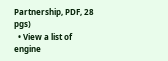Partnership, PDF, 28 pgs)
  • View a list of engine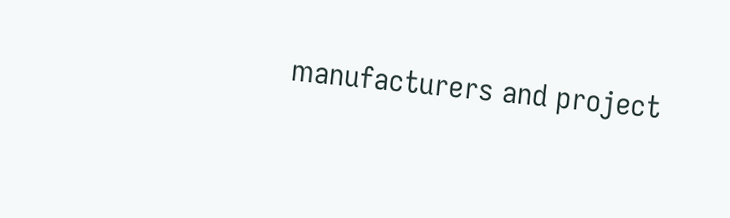manufacturers and project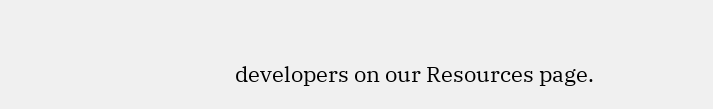developers on our Resources page.